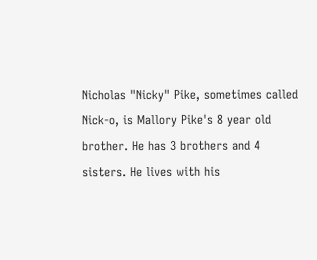Nicholas "Nicky" Pike, sometimes called Nick-o, is Mallory Pike's 8 year old brother. He has 3 brothers and 4 sisters. He lives with his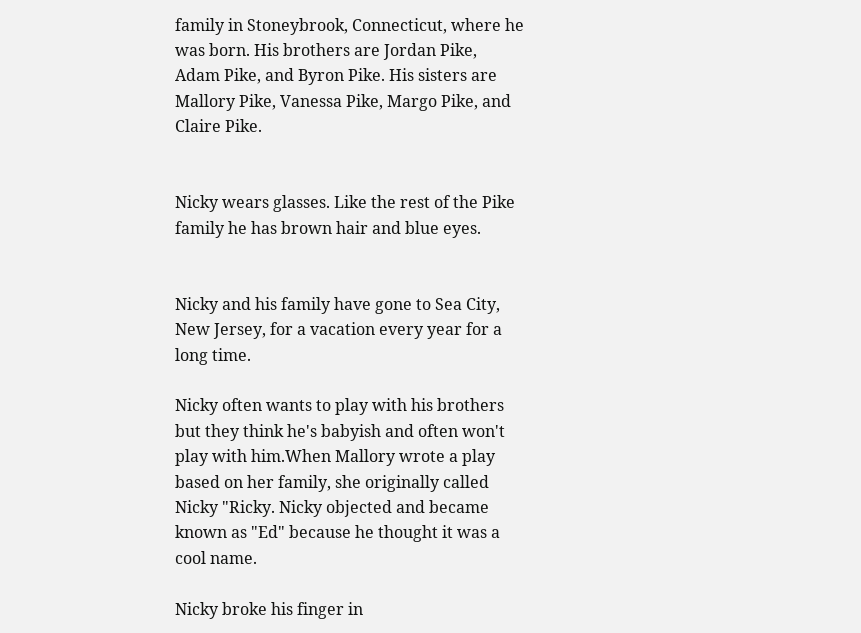family in Stoneybrook, Connecticut, where he was born. His brothers are Jordan Pike, Adam Pike, and Byron Pike. His sisters are Mallory Pike, Vanessa Pike, Margo Pike, and Claire Pike.


Nicky wears glasses. Like the rest of the Pike family he has brown hair and blue eyes.


Nicky and his family have gone to Sea City, New Jersey, for a vacation every year for a long time.

Nicky often wants to play with his brothers but they think he's babyish and often won't play with him.When Mallory wrote a play based on her family, she originally called Nicky "Ricky. Nicky objected and became known as "Ed" because he thought it was a cool name.

Nicky broke his finger in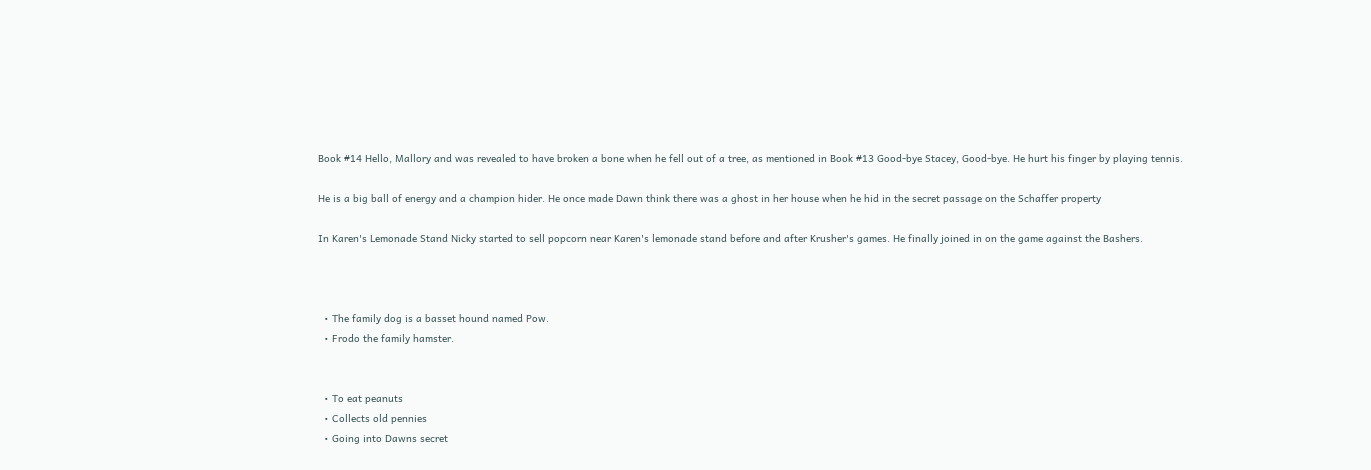Book #14 Hello, Mallory and was revealed to have broken a bone when he fell out of a tree, as mentioned in Book #13 Good-bye Stacey, Good-bye. He hurt his finger by playing tennis.

He is a big ball of energy and a champion hider. He once made Dawn think there was a ghost in her house when he hid in the secret passage on the Schaffer property

In Karen's Lemonade Stand Nicky started to sell popcorn near Karen's lemonade stand before and after Krusher's games. He finally joined in on the game against the Bashers.



  • The family dog is a basset hound named Pow.
  • Frodo the family hamster.


  • To eat peanuts
  • Collects old pennies
  • Going into Dawns secret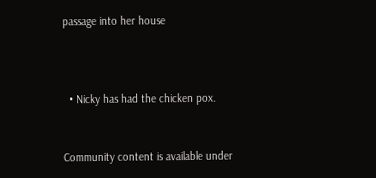passage into her house



  • Nicky has had the chicken pox.


Community content is available under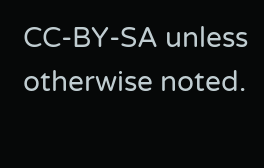CC-BY-SA unless otherwise noted.